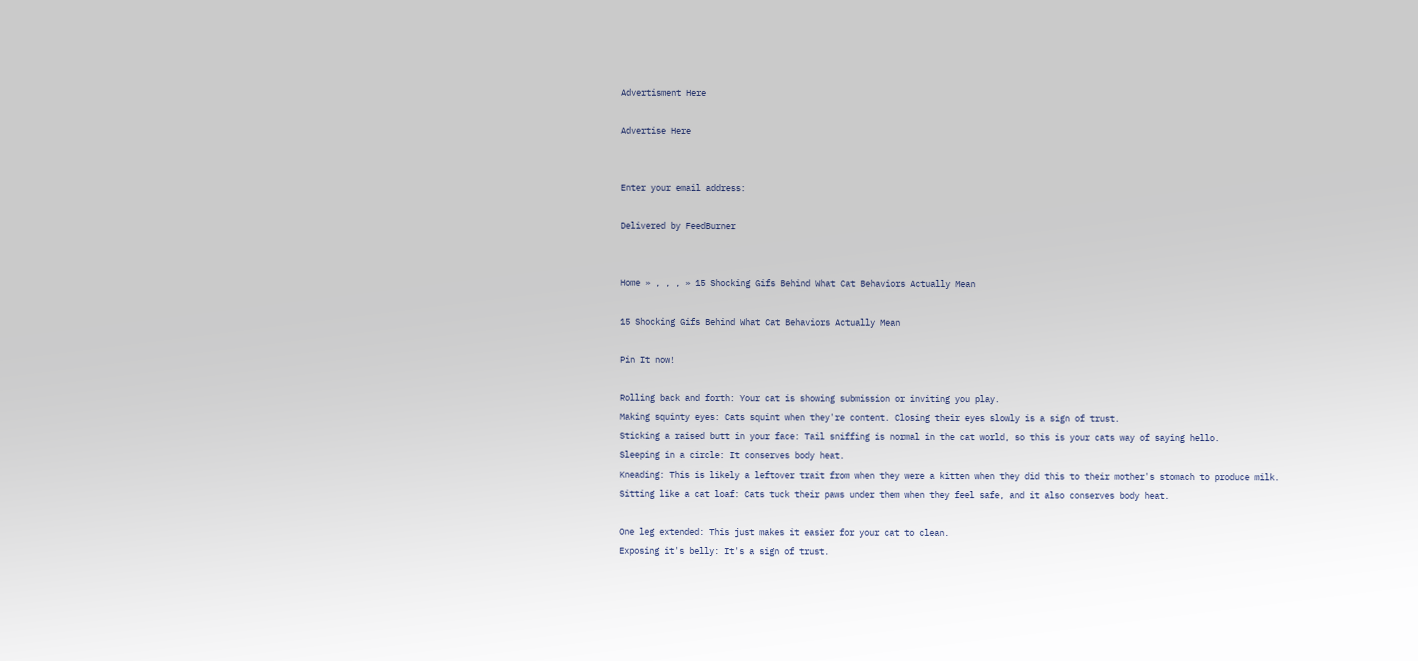Advertisment Here

Advertise Here


Enter your email address:

Delivered by FeedBurner


Home » , , , » 15 Shocking Gifs Behind What Cat Behaviors Actually Mean

15 Shocking Gifs Behind What Cat Behaviors Actually Mean

Pin It now!

Rolling back and forth: Your cat is showing submission or inviting you play.
Making squinty eyes: Cats squint when they're content. Closing their eyes slowly is a sign of trust.
Sticking a raised butt in your face: Tail sniffing is normal in the cat world, so this is your cats way of saying hello.
Sleeping in a circle: It conserves body heat.
Kneading: This is likely a leftover trait from when they were a kitten when they did this to their mother's stomach to produce milk.
Sitting like a cat loaf: Cats tuck their paws under them when they feel safe, and it also conserves body heat.

One leg extended: This just makes it easier for your cat to clean.
Exposing it's belly: It's a sign of trust.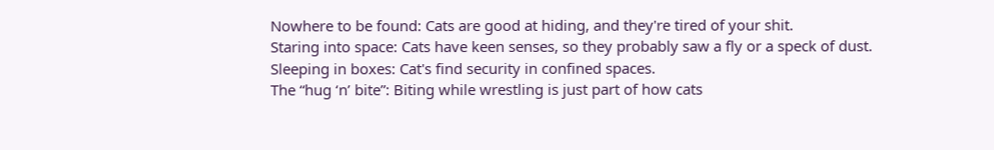Nowhere to be found: Cats are good at hiding, and they're tired of your shit.
Staring into space: Cats have keen senses, so they probably saw a fly or a speck of dust.
Sleeping in boxes: Cat's find security in confined spaces.
The “hug ‘n’ bite”: Biting while wrestling is just part of how cats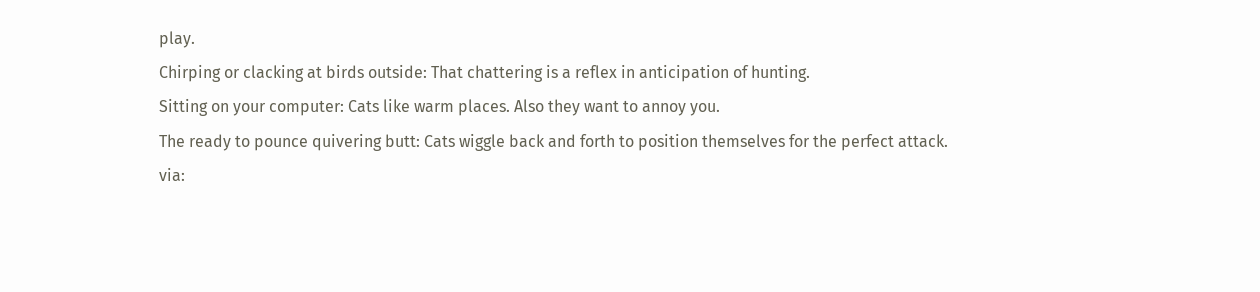play.
Chirping or clacking at birds outside: That chattering is a reflex in anticipation of hunting.
Sitting on your computer: Cats like warm places. Also they want to annoy you.
The ready to pounce quivering butt: Cats wiggle back and forth to position themselves for the perfect attack.
via: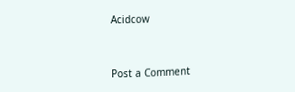Acidcow


Post a Comment